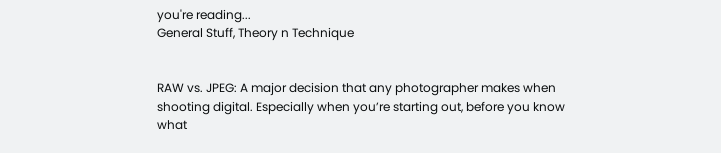you're reading...
General Stuff, Theory n Technique


RAW vs. JPEG: A major decision that any photographer makes when shooting digital. Especially when you’re starting out, before you know what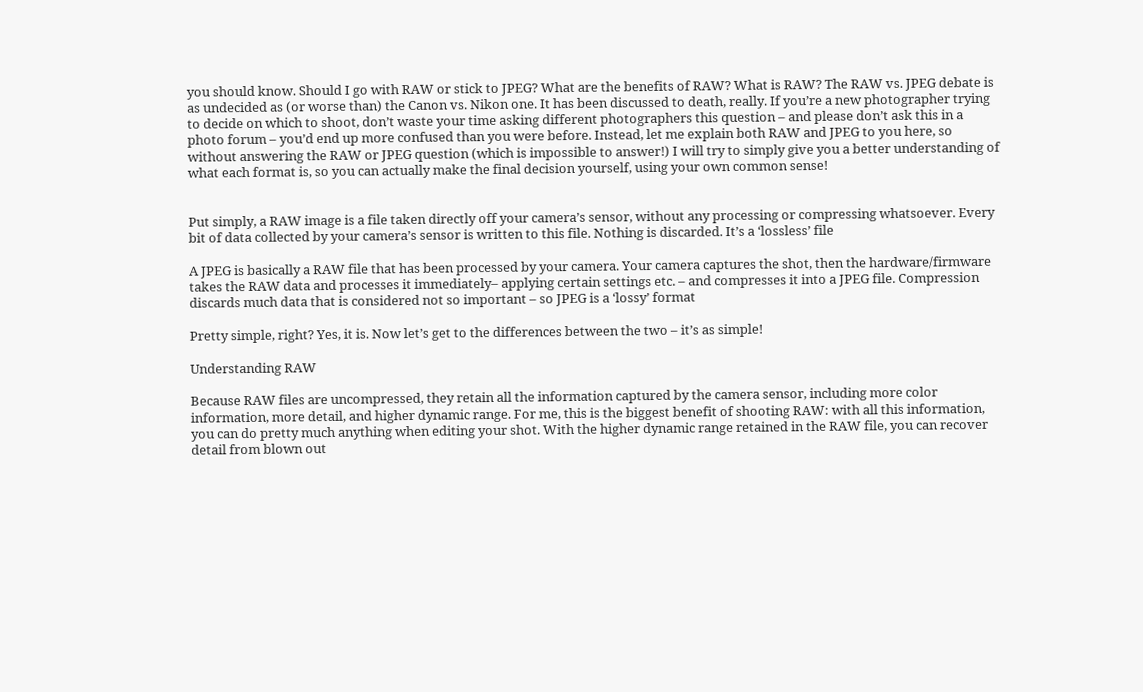you should know. Should I go with RAW or stick to JPEG? What are the benefits of RAW? What is RAW? The RAW vs. JPEG debate is as undecided as (or worse than) the Canon vs. Nikon one. It has been discussed to death, really. If you’re a new photographer trying to decide on which to shoot, don’t waste your time asking different photographers this question – and please don’t ask this in a photo forum – you’d end up more confused than you were before. Instead, let me explain both RAW and JPEG to you here, so without answering the RAW or JPEG question (which is impossible to answer!) I will try to simply give you a better understanding of what each format is, so you can actually make the final decision yourself, using your own common sense!


Put simply, a RAW image is a file taken directly off your camera’s sensor, without any processing or compressing whatsoever. Every bit of data collected by your camera’s sensor is written to this file. Nothing is discarded. It’s a ‘lossless’ file

A JPEG is basically a RAW file that has been processed by your camera. Your camera captures the shot, then the hardware/firmware takes the RAW data and processes it immediately– applying certain settings etc. – and compresses it into a JPEG file. Compression discards much data that is considered not so important – so JPEG is a ‘lossy’ format

Pretty simple, right? Yes, it is. Now let’s get to the differences between the two – it’s as simple!

Understanding RAW

Because RAW files are uncompressed, they retain all the information captured by the camera sensor, including more color information, more detail, and higher dynamic range. For me, this is the biggest benefit of shooting RAW: with all this information, you can do pretty much anything when editing your shot. With the higher dynamic range retained in the RAW file, you can recover detail from blown out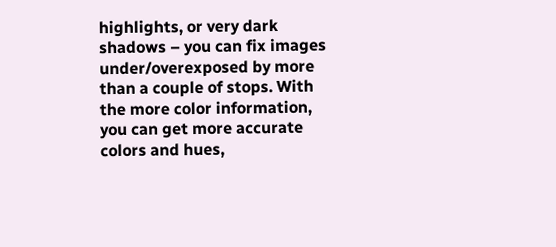highlights, or very dark shadows – you can fix images under/overexposed by more than a couple of stops. With the more color information, you can get more accurate colors and hues,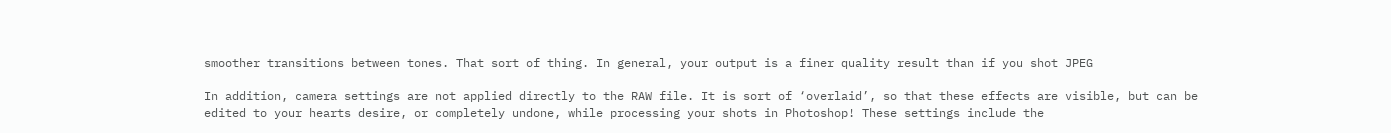smoother transitions between tones. That sort of thing. In general, your output is a finer quality result than if you shot JPEG

In addition, camera settings are not applied directly to the RAW file. It is sort of ‘overlaid’, so that these effects are visible, but can be edited to your hearts desire, or completely undone, while processing your shots in Photoshop! These settings include the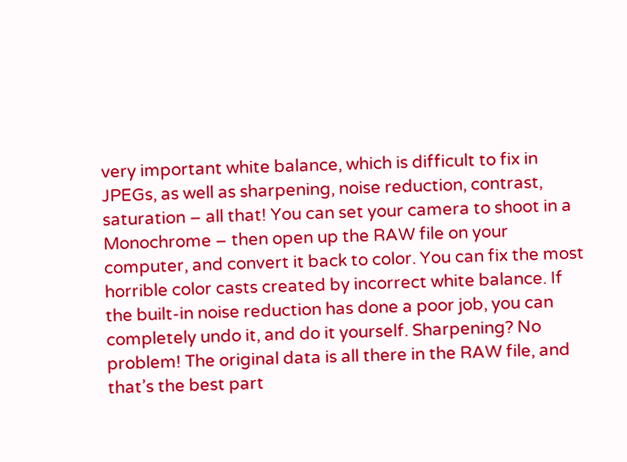very important white balance, which is difficult to fix in JPEGs, as well as sharpening, noise reduction, contrast, saturation – all that! You can set your camera to shoot in a Monochrome – then open up the RAW file on your computer, and convert it back to color. You can fix the most horrible color casts created by incorrect white balance. If the built-in noise reduction has done a poor job, you can completely undo it, and do it yourself. Sharpening? No problem! The original data is all there in the RAW file, and that’s the best part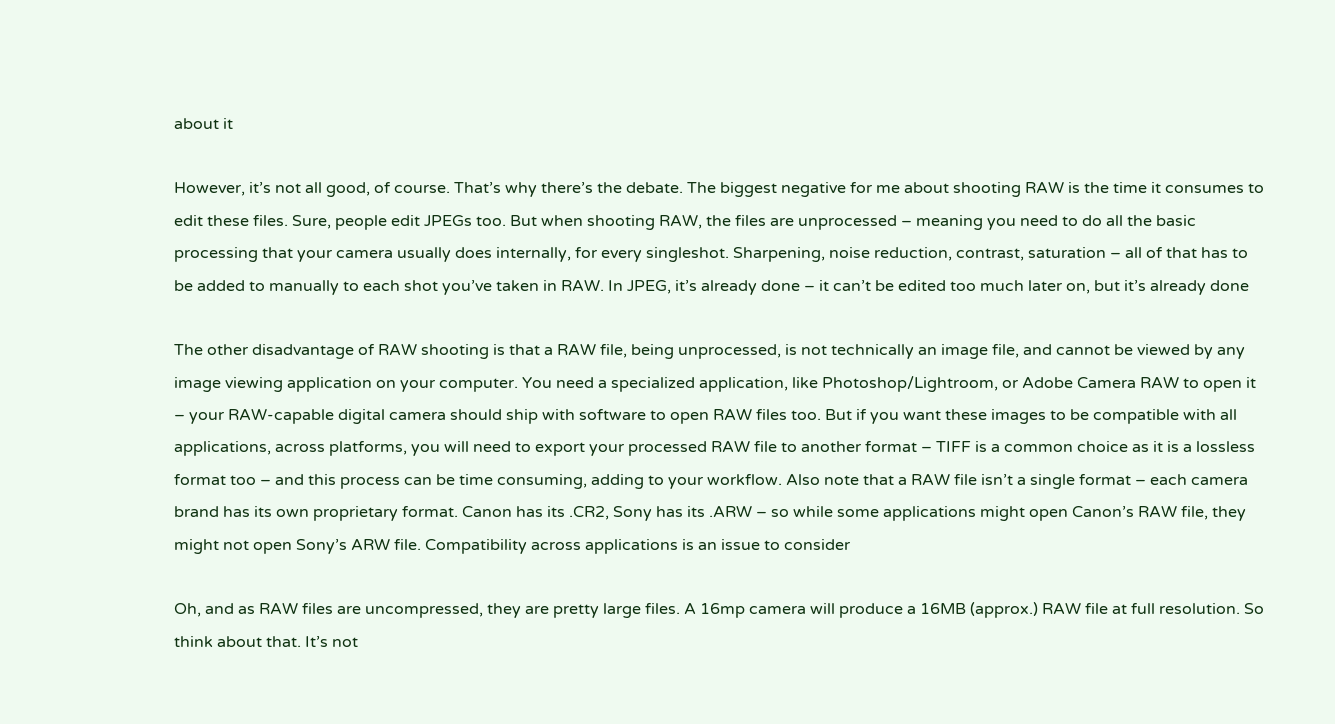about it

However, it’s not all good, of course. That’s why there’s the debate. The biggest negative for me about shooting RAW is the time it consumes to edit these files. Sure, people edit JPEGs too. But when shooting RAW, the files are unprocessed – meaning you need to do all the basic processing that your camera usually does internally, for every singleshot. Sharpening, noise reduction, contrast, saturation – all of that has to be added to manually to each shot you’ve taken in RAW. In JPEG, it’s already done – it can’t be edited too much later on, but it’s already done

The other disadvantage of RAW shooting is that a RAW file, being unprocessed, is not technically an image file, and cannot be viewed by any image viewing application on your computer. You need a specialized application, like Photoshop/Lightroom, or Adobe Camera RAW to open it – your RAW-capable digital camera should ship with software to open RAW files too. But if you want these images to be compatible with all applications, across platforms, you will need to export your processed RAW file to another format – TIFF is a common choice as it is a lossless format too – and this process can be time consuming, adding to your workflow. Also note that a RAW file isn’t a single format – each camera brand has its own proprietary format. Canon has its .CR2, Sony has its .ARW – so while some applications might open Canon’s RAW file, they might not open Sony’s ARW file. Compatibility across applications is an issue to consider

Oh, and as RAW files are uncompressed, they are pretty large files. A 16mp camera will produce a 16MB (approx.) RAW file at full resolution. So think about that. It’s not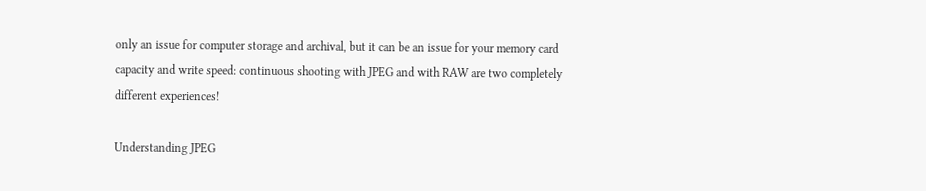only an issue for computer storage and archival, but it can be an issue for your memory card capacity and write speed: continuous shooting with JPEG and with RAW are two completely different experiences!

Understanding JPEG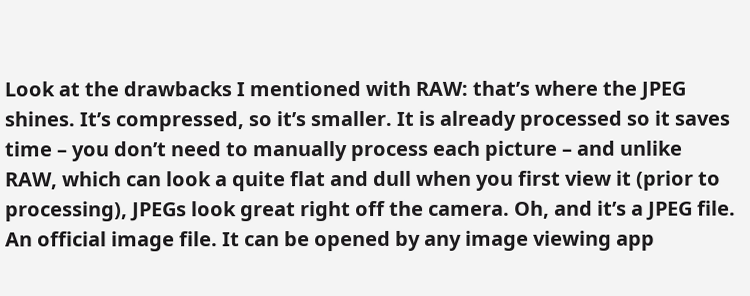Look at the drawbacks I mentioned with RAW: that’s where the JPEG shines. It’s compressed, so it’s smaller. It is already processed so it saves time – you don’t need to manually process each picture – and unlike RAW, which can look a quite flat and dull when you first view it (prior to processing), JPEGs look great right off the camera. Oh, and it’s a JPEG file. An official image file. It can be opened by any image viewing app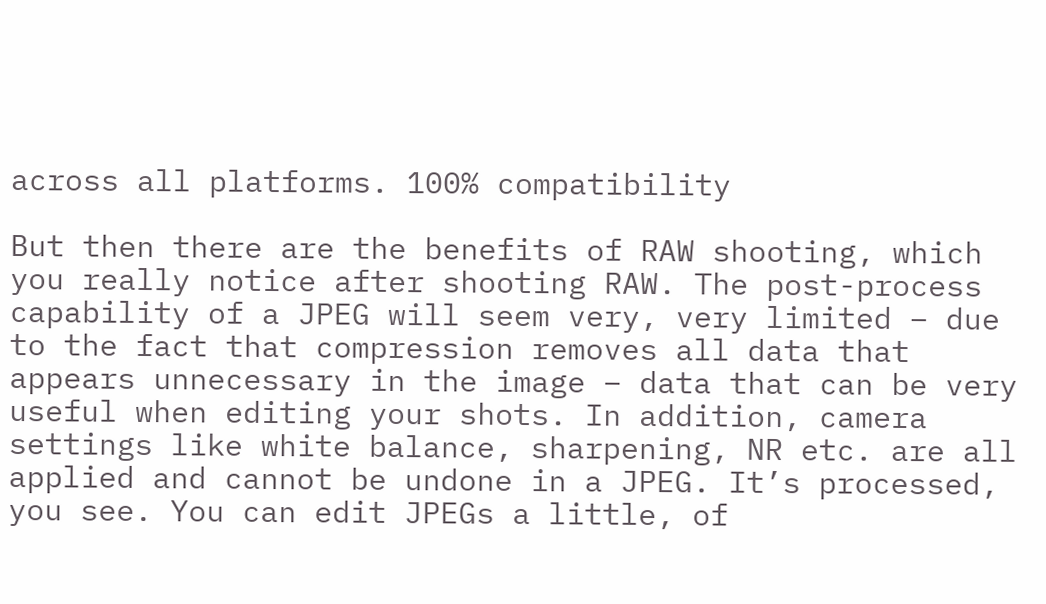across all platforms. 100% compatibility

But then there are the benefits of RAW shooting, which you really notice after shooting RAW. The post-process capability of a JPEG will seem very, very limited – due to the fact that compression removes all data that appears unnecessary in the image – data that can be very useful when editing your shots. In addition, camera settings like white balance, sharpening, NR etc. are all applied and cannot be undone in a JPEG. It’s processed, you see. You can edit JPEGs a little, of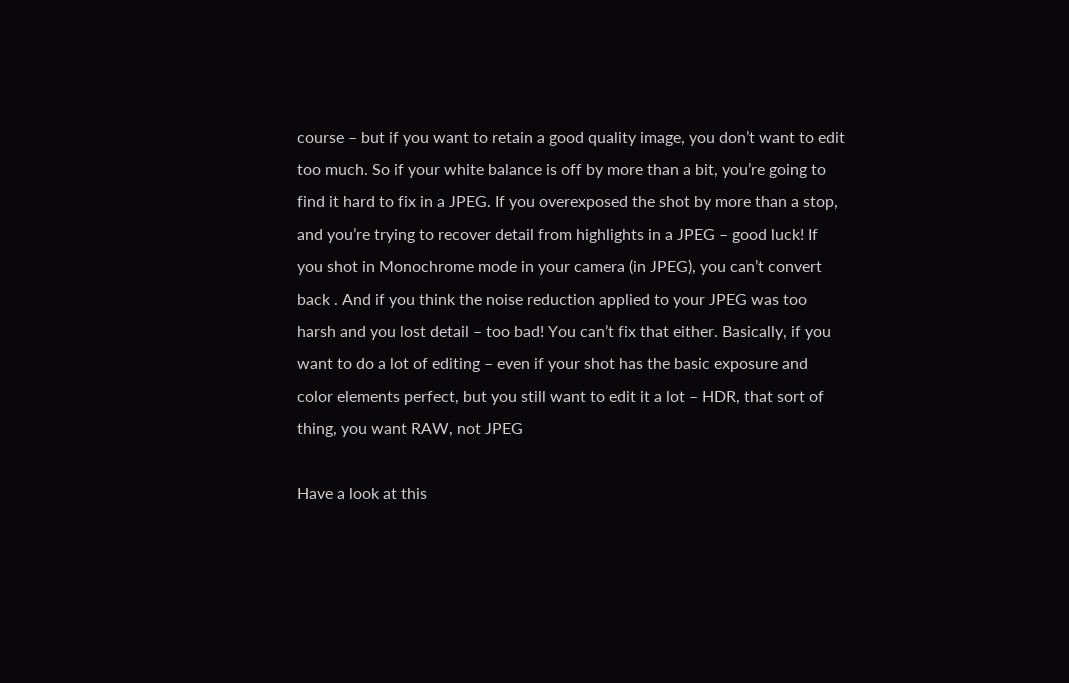course – but if you want to retain a good quality image, you don’t want to edit too much. So if your white balance is off by more than a bit, you’re going to find it hard to fix in a JPEG. If you overexposed the shot by more than a stop, and you’re trying to recover detail from highlights in a JPEG – good luck! If you shot in Monochrome mode in your camera (in JPEG), you can’t convert back . And if you think the noise reduction applied to your JPEG was too harsh and you lost detail – too bad! You can’t fix that either. Basically, if you want to do a lot of editing – even if your shot has the basic exposure and color elements perfect, but you still want to edit it a lot – HDR, that sort of thing, you want RAW, not JPEG

Have a look at this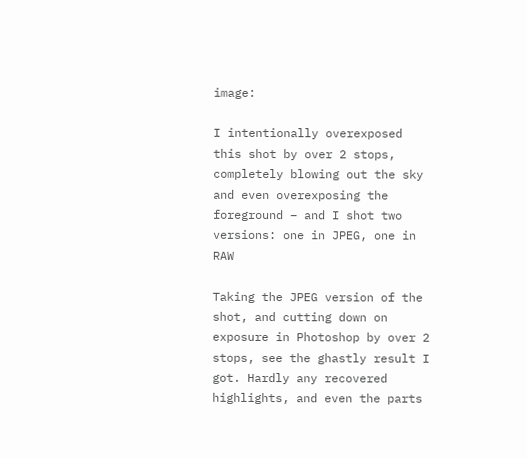image:

I intentionally overexposed this shot by over 2 stops, completely blowing out the sky and even overexposing the foreground – and I shot two versions: one in JPEG, one in RAW

Taking the JPEG version of the shot, and cutting down on exposure in Photoshop by over 2 stops, see the ghastly result I got. Hardly any recovered highlights, and even the parts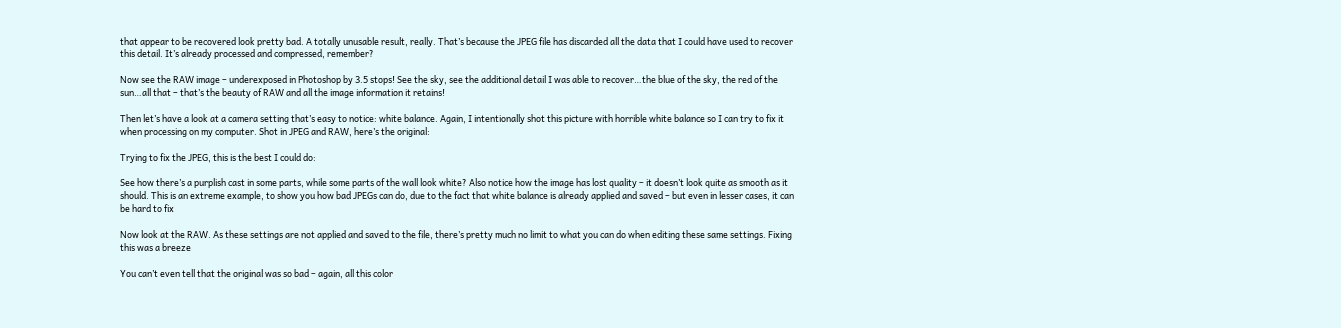that appear to be recovered look pretty bad. A totally unusable result, really. That’s because the JPEG file has discarded all the data that I could have used to recover this detail. It’s already processed and compressed, remember?

Now see the RAW image – underexposed in Photoshop by 3.5 stops! See the sky, see the additional detail I was able to recover…the blue of the sky, the red of the sun…all that – that’s the beauty of RAW and all the image information it retains!

Then let’s have a look at a camera setting that’s easy to notice: white balance. Again, I intentionally shot this picture with horrible white balance so I can try to fix it when processing on my computer. Shot in JPEG and RAW, here’s the original:

Trying to fix the JPEG, this is the best I could do:

See how there’s a purplish cast in some parts, while some parts of the wall look white? Also notice how the image has lost quality – it doesn’t look quite as smooth as it should. This is an extreme example, to show you how bad JPEGs can do, due to the fact that white balance is already applied and saved – but even in lesser cases, it can be hard to fix

Now look at the RAW. As these settings are not applied and saved to the file, there’s pretty much no limit to what you can do when editing these same settings. Fixing this was a breeze

You can’t even tell that the original was so bad – again, all this color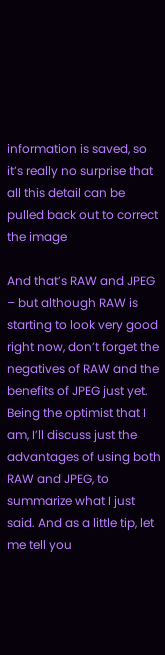information is saved, so it’s really no surprise that all this detail can be pulled back out to correct the image

And that’s RAW and JPEG – but although RAW is starting to look very good right now, don’t forget the negatives of RAW and the benefits of JPEG just yet. Being the optimist that I am, I’ll discuss just the advantages of using both RAW and JPEG, to summarize what I just said. And as a little tip, let me tell you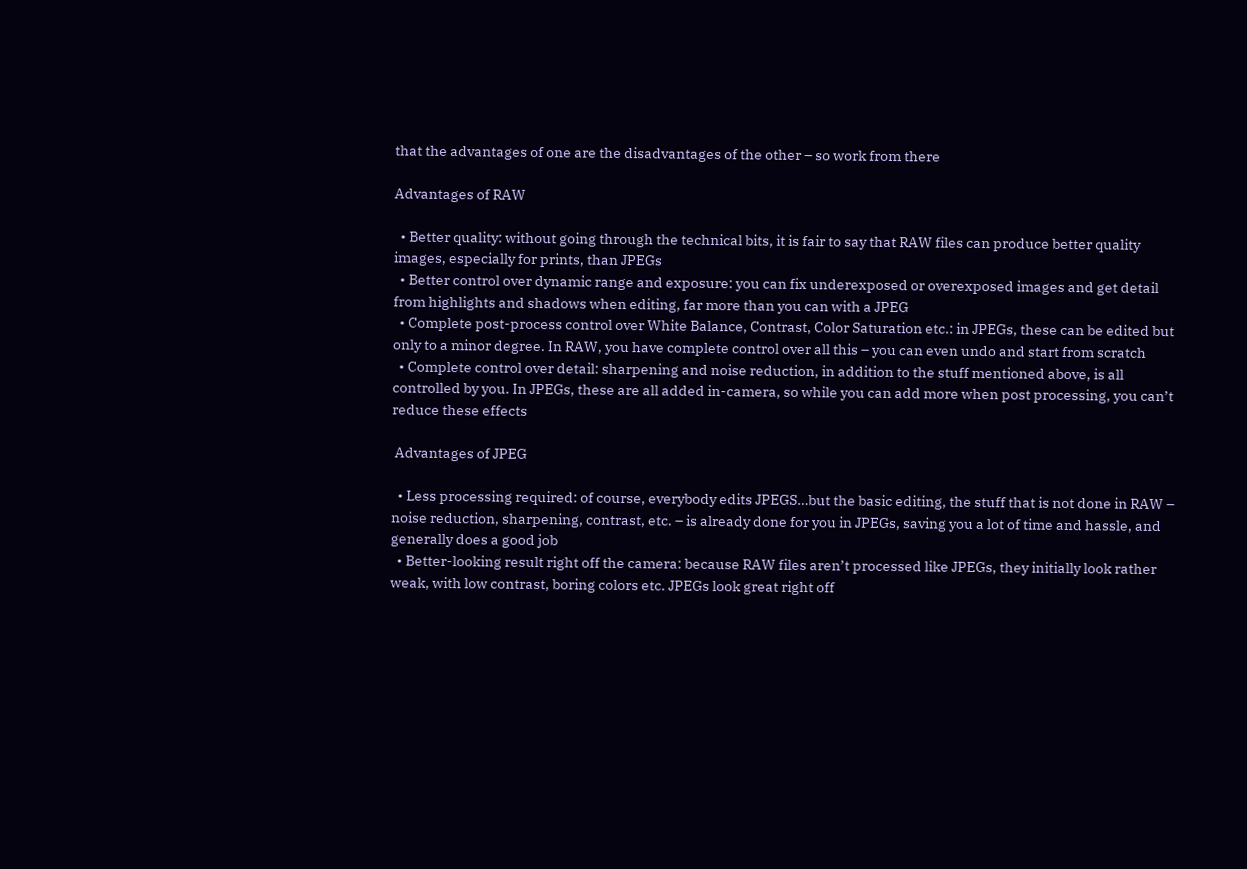that the advantages of one are the disadvantages of the other – so work from there

Advantages of RAW

  • Better quality: without going through the technical bits, it is fair to say that RAW files can produce better quality images, especially for prints, than JPEGs
  • Better control over dynamic range and exposure: you can fix underexposed or overexposed images and get detail from highlights and shadows when editing, far more than you can with a JPEG
  • Complete post-process control over White Balance, Contrast, Color Saturation etc.: in JPEGs, these can be edited but only to a minor degree. In RAW, you have complete control over all this – you can even undo and start from scratch
  • Complete control over detail: sharpening and noise reduction, in addition to the stuff mentioned above, is all controlled by you. In JPEGs, these are all added in-camera, so while you can add more when post processing, you can’t reduce these effects

 Advantages of JPEG

  • Less processing required: of course, everybody edits JPEGS…but the basic editing, the stuff that is not done in RAW – noise reduction, sharpening, contrast, etc. – is already done for you in JPEGs, saving you a lot of time and hassle, and generally does a good job
  • Better-looking result right off the camera: because RAW files aren’t processed like JPEGs, they initially look rather weak, with low contrast, boring colors etc. JPEGs look great right off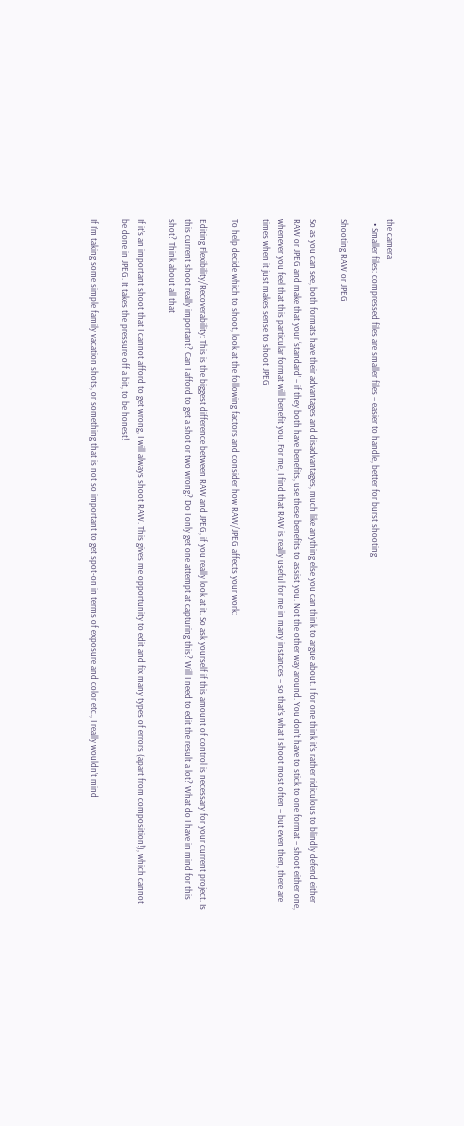the camera
  • Smaller files: compressed files are smaller files – easier to handle, better for burst shooting

Shooting RAW or JPEG

So as you can see, both formats have their advantages and disadvantages, much like anything else you can think to argue about. I for one think it’s rather ridiculous to blindly defend either RAW or JPEG and make that your ‘standard’ – if they both have benefits, use these benefits to assist you. Not the other way around. You don’t have to stick to one format – shoot either one, whenever you feel that this particular format will benefit you. For me, I find that RAW is really useful for me in many instances – so that’s what I shoot most often – but even then, there are times when it just makes sense to shoot JPEG

To help decide which to shoot, look at the following factors and consider how RAW/JPEG affects your work:

Editing Flexibility/Recoverability: This is the biggest difference between RAW and JPEG, if you really look at it. So ask yourself if this amount of control is necessary for your current project. Is this current shoot really important? Can I afford to get a shot or two wrong? Do I only get one attempt at capturing this? Will I need to edit the result a lot? What do I have in mind for this shot? Think about all that

If it’s an important shoot that I cannot afford to get wrong, I will always shoot RAW. This gives me opportunity to edit and fix many types of errors (apart from composition!), which cannot be done in JPEG. It takes the pressure off a bit, to be honest!

If I’m taking some simple family vacation shots, or something that is not so important to get spot-on in terms of exposure and color etc., I really wouldn’t mind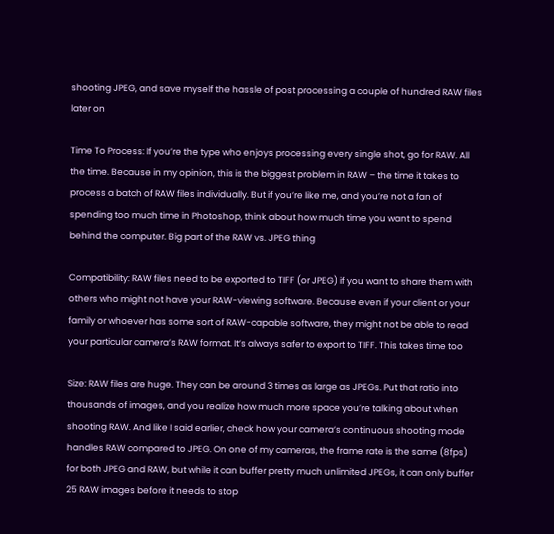shooting JPEG, and save myself the hassle of post processing a couple of hundred RAW files later on

Time To Process: If you’re the type who enjoys processing every single shot, go for RAW. All the time. Because in my opinion, this is the biggest problem in RAW – the time it takes to process a batch of RAW files individually. But if you’re like me, and you’re not a fan of spending too much time in Photoshop, think about how much time you want to spend behind the computer. Big part of the RAW vs. JPEG thing

Compatibility: RAW files need to be exported to TIFF (or JPEG) if you want to share them with others who might not have your RAW-viewing software. Because even if your client or your family or whoever has some sort of RAW-capable software, they might not be able to read your particular camera’s RAW format. It’s always safer to export to TIFF. This takes time too

Size: RAW files are huge. They can be around 3 times as large as JPEGs. Put that ratio into thousands of images, and you realize how much more space you’re talking about when shooting RAW. And like I said earlier, check how your camera’s continuous shooting mode handles RAW compared to JPEG. On one of my cameras, the frame rate is the same (8fps) for both JPEG and RAW, but while it can buffer pretty much unlimited JPEGs, it can only buffer 25 RAW images before it needs to stop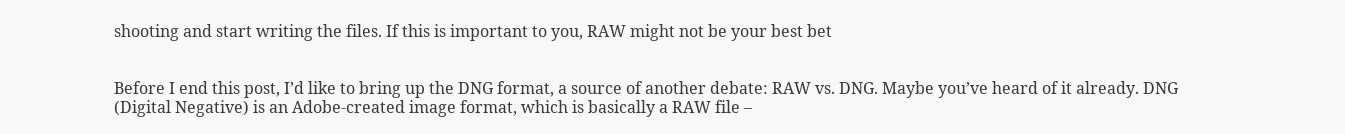shooting and start writing the files. If this is important to you, RAW might not be your best bet


Before I end this post, I’d like to bring up the DNG format, a source of another debate: RAW vs. DNG. Maybe you’ve heard of it already. DNG (Digital Negative) is an Adobe-created image format, which is basically a RAW file –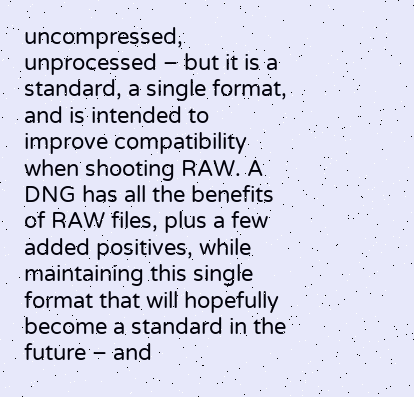uncompressed, unprocessed – but it is a standard, a single format, and is intended to improve compatibility when shooting RAW. A DNG has all the benefits of RAW files, plus a few added positives, while maintaining this single format that will hopefully become a standard in the future – and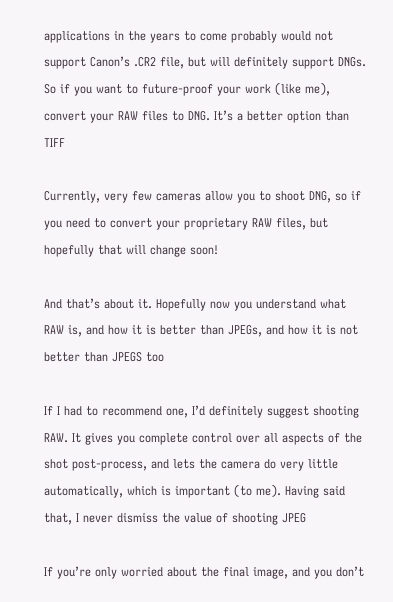applications in the years to come probably would not support Canon’s .CR2 file, but will definitely support DNGs. So if you want to future-proof your work (like me), convert your RAW files to DNG. It’s a better option than TIFF

Currently, very few cameras allow you to shoot DNG, so if you need to convert your proprietary RAW files, but hopefully that will change soon!

And that’s about it. Hopefully now you understand what RAW is, and how it is better than JPEGs, and how it is not better than JPEGS too

If I had to recommend one, I’d definitely suggest shooting RAW. It gives you complete control over all aspects of the shot post-process, and lets the camera do very little automatically, which is important (to me). Having said that, I never dismiss the value of shooting JPEG

If you’re only worried about the final image, and you don’t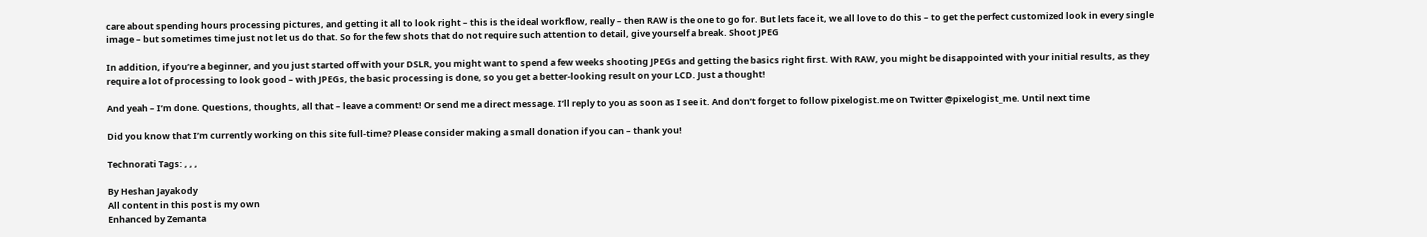care about spending hours processing pictures, and getting it all to look right – this is the ideal workflow, really – then RAW is the one to go for. But lets face it, we all love to do this – to get the perfect customized look in every single image – but sometimes time just not let us do that. So for the few shots that do not require such attention to detail, give yourself a break. Shoot JPEG

In addition, if you’re a beginner, and you just started off with your DSLR, you might want to spend a few weeks shooting JPEGs and getting the basics right first. With RAW, you might be disappointed with your initial results, as they require a lot of processing to look good – with JPEGs, the basic processing is done, so you get a better-looking result on your LCD. Just a thought!

And yeah – I’m done. Questions, thoughts, all that – leave a comment! Or send me a direct message. I’ll reply to you as soon as I see it. And don’t forget to follow pixelogist.me on Twitter @pixelogist_me. Until next time

Did you know that I’m currently working on this site full-time? Please consider making a small donation if you can – thank you!

Technorati Tags: , , ,

By Heshan Jayakody
All content in this post is my own
Enhanced by Zemanta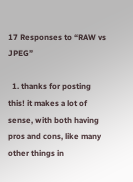17 Responses to “RAW vs JPEG”

  1. thanks for posting this! it makes a lot of sense, with both having pros and cons, like many other things in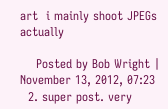art  i mainly shoot JPEGs actually

    Posted by Bob Wright | November 13, 2012, 07:23
  2. super post. very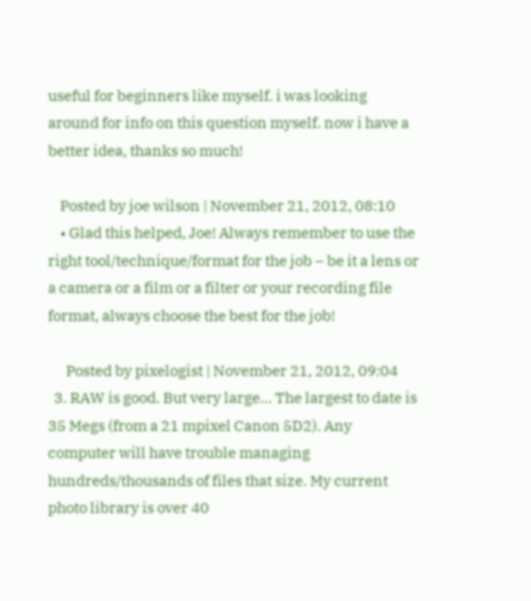useful for beginners like myself. i was looking around for info on this question myself. now i have a better idea, thanks so much!

    Posted by joe wilson | November 21, 2012, 08:10
    • Glad this helped, Joe! Always remember to use the right tool/technique/format for the job – be it a lens or a camera or a film or a filter or your recording file format, always choose the best for the job!

      Posted by pixelogist | November 21, 2012, 09:04
  3. RAW is good. But very large… The largest to date is 35 Megs (from a 21 mpixel Canon 5D2). Any computer will have trouble managing hundreds/thousands of files that size. My current photo library is over 40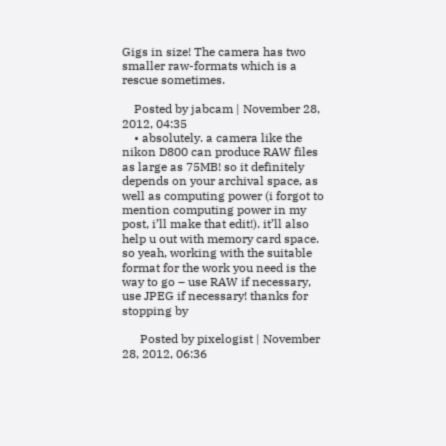Gigs in size! The camera has two smaller raw-formats which is a rescue sometimes.

    Posted by jabcam | November 28, 2012, 04:35
    • absolutely. a camera like the nikon D800 can produce RAW files as large as 75MB! so it definitely depends on your archival space, as well as computing power (i forgot to mention computing power in my post, i’ll make that edit!). it’ll also help u out with memory card space. so yeah, working with the suitable format for the work you need is the way to go – use RAW if necessary, use JPEG if necessary! thanks for stopping by

      Posted by pixelogist | November 28, 2012, 06:36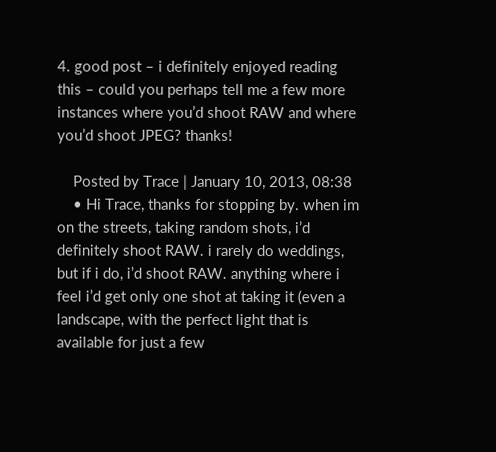4. good post – i definitely enjoyed reading this – could you perhaps tell me a few more instances where you’d shoot RAW and where you’d shoot JPEG? thanks!

    Posted by Trace | January 10, 2013, 08:38
    • Hi Trace, thanks for stopping by. when im on the streets, taking random shots, i’d definitely shoot RAW. i rarely do weddings, but if i do, i’d shoot RAW. anything where i feel i’d get only one shot at taking it (even a landscape, with the perfect light that is available for just a few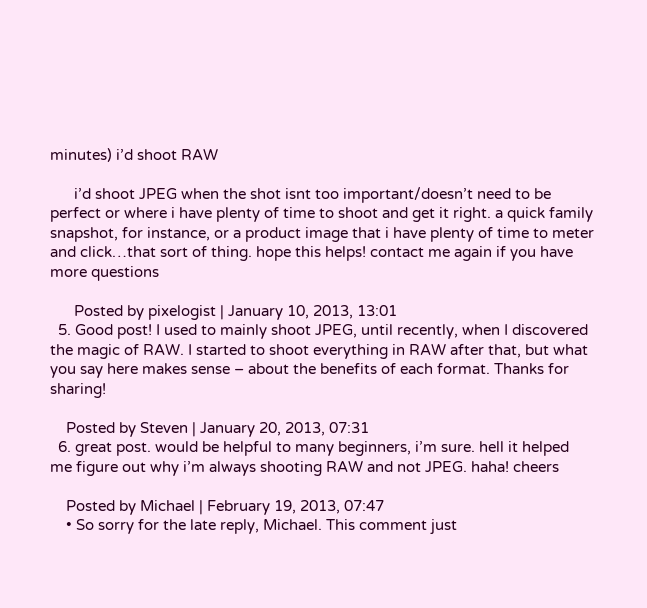minutes) i’d shoot RAW

      i’d shoot JPEG when the shot isnt too important/doesn’t need to be perfect or where i have plenty of time to shoot and get it right. a quick family snapshot, for instance, or a product image that i have plenty of time to meter and click…that sort of thing. hope this helps! contact me again if you have more questions

      Posted by pixelogist | January 10, 2013, 13:01
  5. Good post! I used to mainly shoot JPEG, until recently, when I discovered the magic of RAW. I started to shoot everything in RAW after that, but what you say here makes sense – about the benefits of each format. Thanks for sharing!

    Posted by Steven | January 20, 2013, 07:31
  6. great post. would be helpful to many beginners, i’m sure. hell it helped me figure out why i’m always shooting RAW and not JPEG. haha! cheers

    Posted by Michael | February 19, 2013, 07:47
    • So sorry for the late reply, Michael. This comment just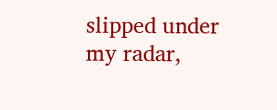slipped under my radar,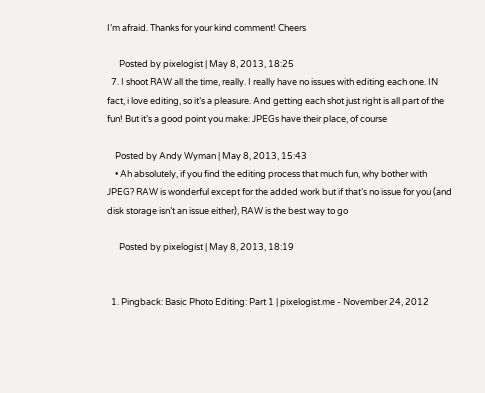I’m afraid. Thanks for your kind comment! Cheers

      Posted by pixelogist | May 8, 2013, 18:25
  7. I shoot RAW all the time, really. I really have no issues with editing each one. IN fact, i love editing, so it’s a pleasure. And getting each shot just right is all part of the fun! But it’s a good point you make: JPEGs have their place, of course

    Posted by Andy Wyman | May 8, 2013, 15:43
    • Ah absolutely, if you find the editing process that much fun, why bother with JPEG? RAW is wonderful except for the added work but if that’s no issue for you (and disk storage isn’t an issue either), RAW is the best way to go

      Posted by pixelogist | May 8, 2013, 18:19


  1. Pingback: Basic Photo Editing: Part 1 | pixelogist.me - November 24, 2012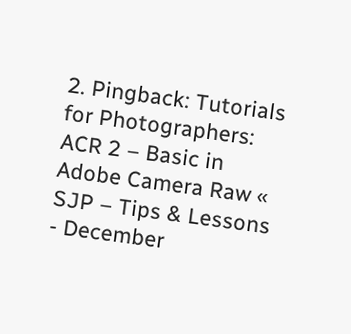2. Pingback: Tutorials for Photographers: ACR 2 – Basic in Adobe Camera Raw « SJP – Tips & Lessons - December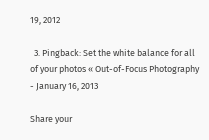19, 2012

  3. Pingback: Set the white balance for all of your photos « Out-of-Focus Photography - January 16, 2013

Share your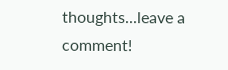thoughts...leave a comment!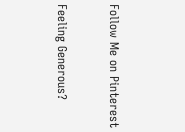Follow Me on Pinterest


Feeling Generous?